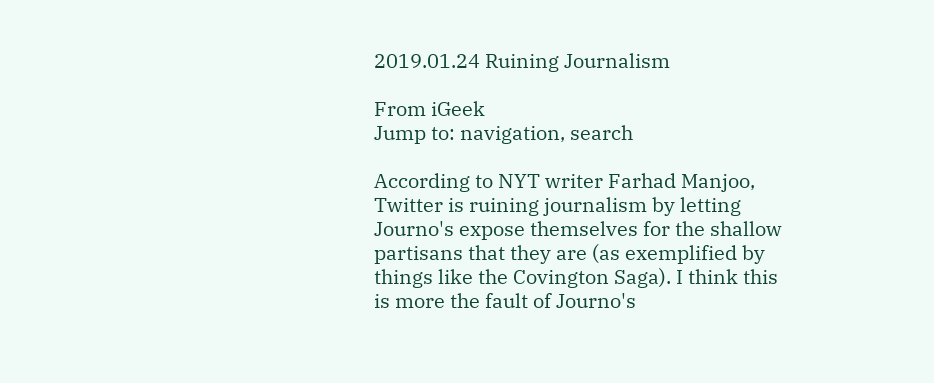2019.01.24 Ruining Journalism

From iGeek
Jump to: navigation, search

According to NYT writer Farhad Manjoo, Twitter is ruining journalism by letting Journo's expose themselves for the shallow partisans that they are (as exemplified by things like the Covington Saga). I think this is more the fault of Journo's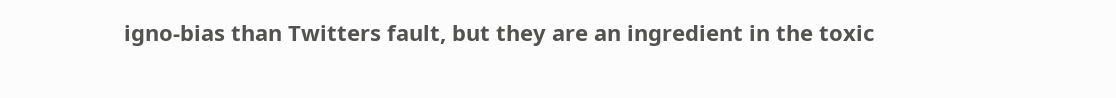igno-bias than Twitters fault, but they are an ingredient in the toxic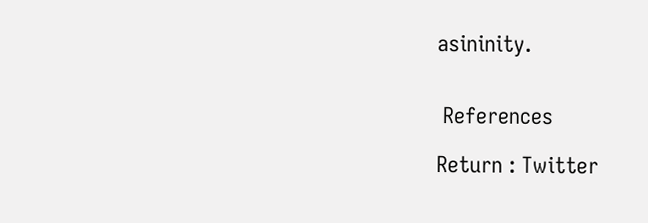asininity.


 References

Return : Twitter